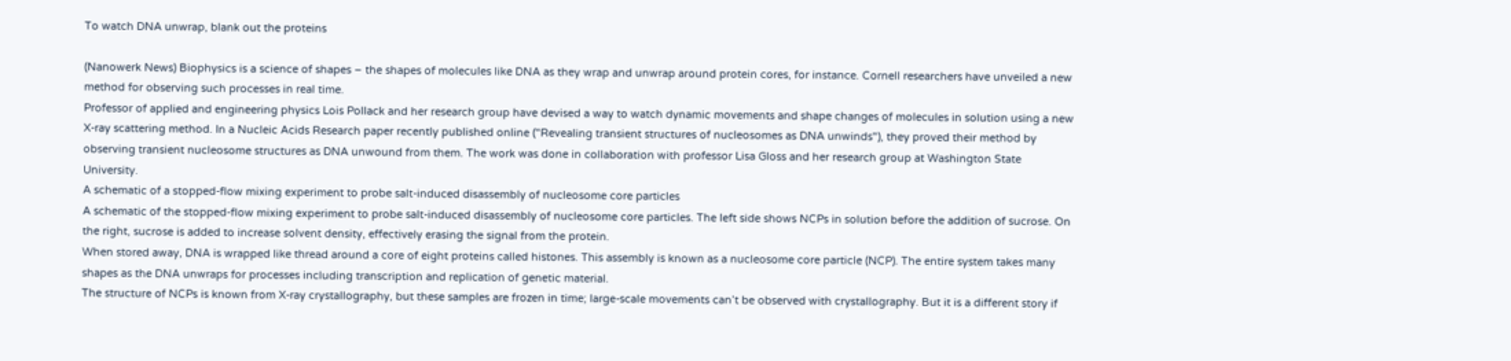To watch DNA unwrap, blank out the proteins

(Nanowerk News) Biophysics is a science of shapes – the shapes of molecules like DNA as they wrap and unwrap around protein cores, for instance. Cornell researchers have unveiled a new method for observing such processes in real time.
Professor of applied and engineering physics Lois Pollack and her research group have devised a way to watch dynamic movements and shape changes of molecules in solution using a new X-ray scattering method. In a Nucleic Acids Research paper recently published online ("Revealing transient structures of nucleosomes as DNA unwinds"), they proved their method by observing transient nucleosome structures as DNA unwound from them. The work was done in collaboration with professor Lisa Gloss and her research group at Washington State University.
A schematic of a stopped-flow mixing experiment to probe salt-induced disassembly of nucleosome core particles
A schematic of the stopped-flow mixing experiment to probe salt-induced disassembly of nucleosome core particles. The left side shows NCPs in solution before the addition of sucrose. On the right, sucrose is added to increase solvent density, effectively erasing the signal from the protein.
When stored away, DNA is wrapped like thread around a core of eight proteins called histones. This assembly is known as a nucleosome core particle (NCP). The entire system takes many shapes as the DNA unwraps for processes including transcription and replication of genetic material.
The structure of NCPs is known from X-ray crystallography, but these samples are frozen in time; large-scale movements can’t be observed with crystallography. But it is a different story if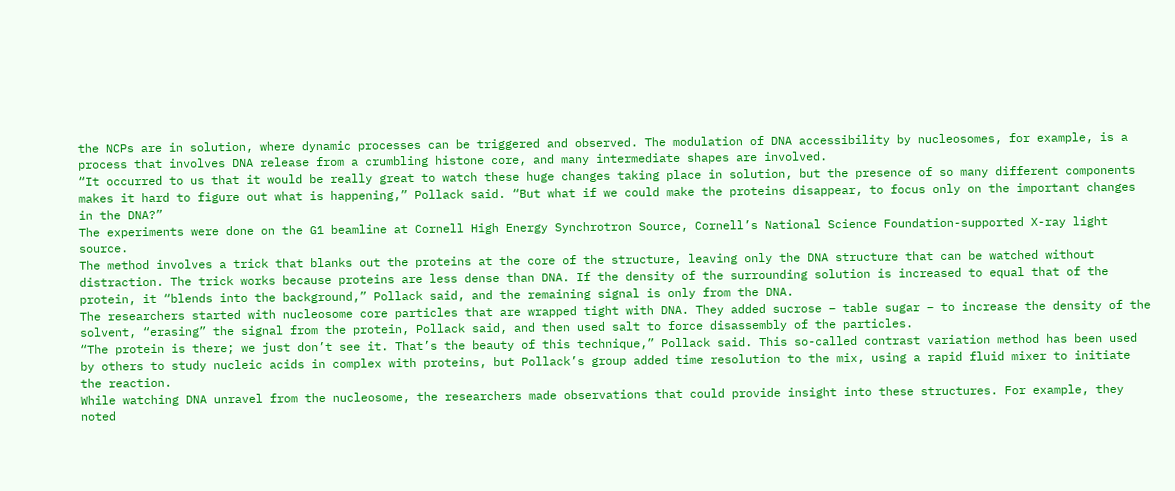the NCPs are in solution, where dynamic processes can be triggered and observed. The modulation of DNA accessibility by nucleosomes, for example, is a process that involves DNA release from a crumbling histone core, and many intermediate shapes are involved.
“It occurred to us that it would be really great to watch these huge changes taking place in solution, but the presence of so many different components makes it hard to figure out what is happening,” Pollack said. “But what if we could make the proteins disappear, to focus only on the important changes in the DNA?”
The experiments were done on the G1 beamline at Cornell High Energy Synchrotron Source, Cornell’s National Science Foundation-supported X-ray light source.
The method involves a trick that blanks out the proteins at the core of the structure, leaving only the DNA structure that can be watched without distraction. The trick works because proteins are less dense than DNA. If the density of the surrounding solution is increased to equal that of the protein, it “blends into the background,” Pollack said, and the remaining signal is only from the DNA.
The researchers started with nucleosome core particles that are wrapped tight with DNA. They added sucrose – table sugar – to increase the density of the solvent, “erasing” the signal from the protein, Pollack said, and then used salt to force disassembly of the particles.
“The protein is there; we just don’t see it. That’s the beauty of this technique,” Pollack said. This so-called contrast variation method has been used by others to study nucleic acids in complex with proteins, but Pollack’s group added time resolution to the mix, using a rapid fluid mixer to initiate the reaction.
While watching DNA unravel from the nucleosome, the researchers made observations that could provide insight into these structures. For example, they noted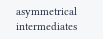asymmetrical intermediates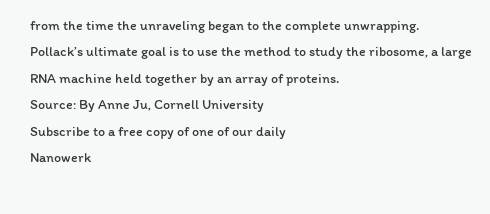from the time the unraveling began to the complete unwrapping.
Pollack’s ultimate goal is to use the method to study the ribosome, a large RNA machine held together by an array of proteins.
Source: By Anne Ju, Cornell University
Subscribe to a free copy of one of our daily
Nanowerk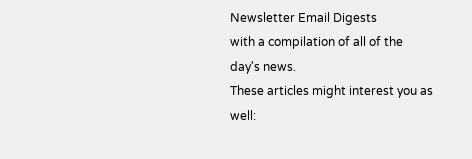Newsletter Email Digests
with a compilation of all of the day's news.
These articles might interest you as well: